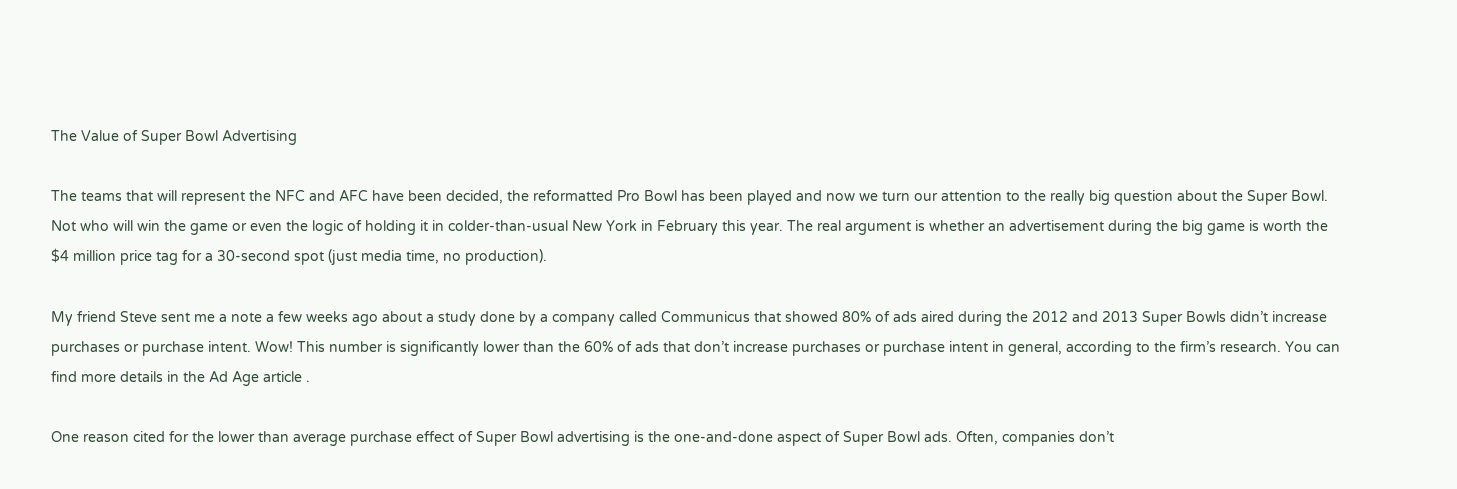The Value of Super Bowl Advertising

The teams that will represent the NFC and AFC have been decided, the reformatted Pro Bowl has been played and now we turn our attention to the really big question about the Super Bowl. Not who will win the game or even the logic of holding it in colder-than-usual New York in February this year. The real argument is whether an advertisement during the big game is worth the $4 million price tag for a 30-second spot (just media time, no production).

My friend Steve sent me a note a few weeks ago about a study done by a company called Communicus that showed 80% of ads aired during the 2012 and 2013 Super Bowls didn’t increase purchases or purchase intent. Wow! This number is significantly lower than the 60% of ads that don’t increase purchases or purchase intent in general, according to the firm’s research. You can find more details in the Ad Age article .

One reason cited for the lower than average purchase effect of Super Bowl advertising is the one-and-done aspect of Super Bowl ads. Often, companies don’t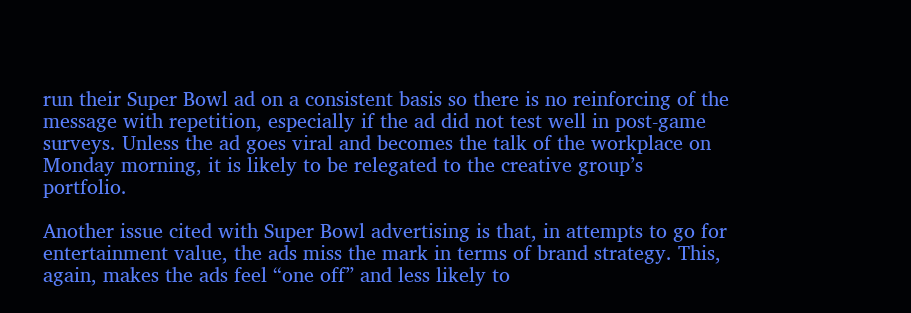run their Super Bowl ad on a consistent basis so there is no reinforcing of the message with repetition, especially if the ad did not test well in post-game surveys. Unless the ad goes viral and becomes the talk of the workplace on Monday morning, it is likely to be relegated to the creative group’s portfolio.

Another issue cited with Super Bowl advertising is that, in attempts to go for entertainment value, the ads miss the mark in terms of brand strategy. This, again, makes the ads feel “one off” and less likely to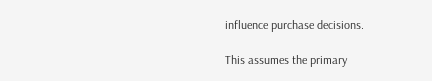influence purchase decisions.

This assumes the primary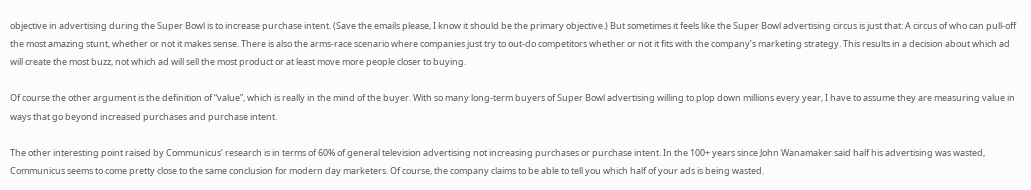objective in advertising during the Super Bowl is to increase purchase intent. (Save the emails please, I know it should be the primary objective.) But sometimes it feels like the Super Bowl advertising circus is just that: A circus of who can pull-off the most amazing stunt, whether or not it makes sense. There is also the arms-race scenario where companies just try to out-do competitors whether or not it fits with the company’s marketing strategy. This results in a decision about which ad will create the most buzz, not which ad will sell the most product or at least move more people closer to buying.

Of course the other argument is the definition of “value”, which is really in the mind of the buyer. With so many long-term buyers of Super Bowl advertising willing to plop down millions every year, I have to assume they are measuring value in ways that go beyond increased purchases and purchase intent.

The other interesting point raised by Communicus’ research is in terms of 60% of general television advertising not increasing purchases or purchase intent. In the 100+ years since John Wanamaker said half his advertising was wasted, Communicus seems to come pretty close to the same conclusion for modern day marketers. Of course, the company claims to be able to tell you which half of your ads is being wasted.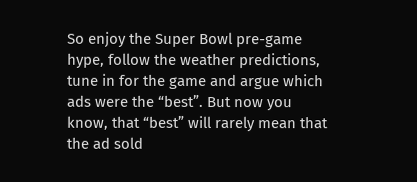So enjoy the Super Bowl pre-game hype, follow the weather predictions, tune in for the game and argue which ads were the “best”. But now you know, that “best” will rarely mean that the ad sold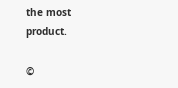the most product.

©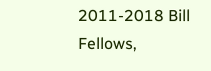2011-2018 Bill Fellows,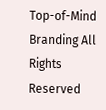Top-of-Mind Branding All Rights Reserved